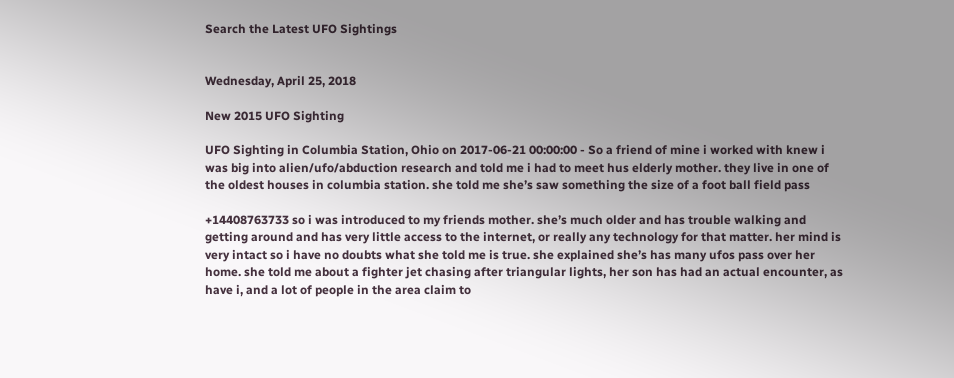Search the Latest UFO Sightings


Wednesday, April 25, 2018

New 2015 UFO Sighting

UFO Sighting in Columbia Station, Ohio on 2017-06-21 00:00:00 - So a friend of mine i worked with knew i was big into alien/ufo/abduction research and told me i had to meet hus elderly mother. they live in one of the oldest houses in columbia station. she told me she’s saw something the size of a foot ball field pass

+14408763733 so i was introduced to my friends mother. she’s much older and has trouble walking and getting around and has very little access to the internet, or really any technology for that matter. her mind is very intact so i have no doubts what she told me is true. she explained she’s has many ufos pass over her home. she told me about a fighter jet chasing after triangular lights, her son has had an actual encounter, as have i, and a lot of people in the area claim to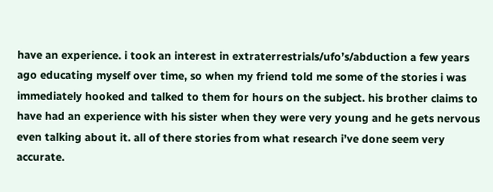have an experience. i took an interest in extraterrestrials/ufo’s/abduction a few years ago educating myself over time, so when my friend told me some of the stories i was immediately hooked and talked to them for hours on the subject. his brother claims to have had an experience with his sister when they were very young and he gets nervous even talking about it. all of there stories from what research i’ve done seem very accurate.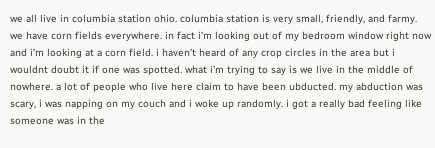we all live in columbia station ohio. columbia station is very small, friendly, and farmy. we have corn fields everywhere. in fact i’m looking out of my bedroom window right now and i’m looking at a corn field. i haven’t heard of any crop circles in the area but i wouldnt doubt it if one was spotted. what i’m trying to say is we live in the middle of nowhere. a lot of people who live here claim to have been ubducted. my abduction was scary, i was napping on my couch and i woke up randomly. i got a really bad feeling like someone was in the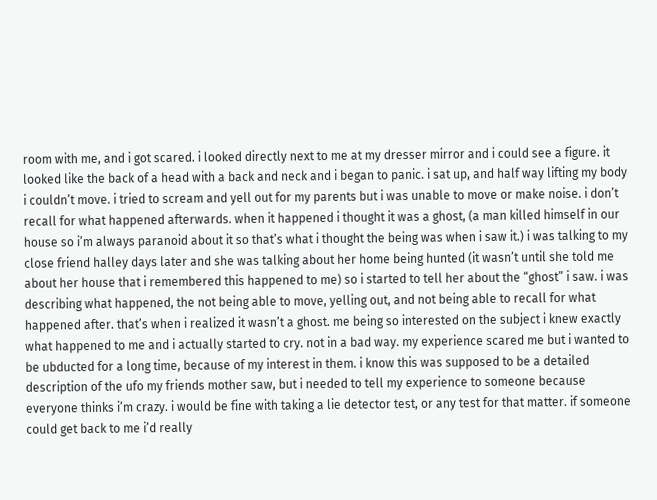room with me, and i got scared. i looked directly next to me at my dresser mirror and i could see a figure. it looked like the back of a head with a back and neck and i began to panic. i sat up, and half way lifting my body i couldn’t move. i tried to scream and yell out for my parents but i was unable to move or make noise. i don’t recall for what happened afterwards. when it happened i thought it was a ghost, (a man killed himself in our house so i’m always paranoid about it so that’s what i thought the being was when i saw it.) i was talking to my close friend halley days later and she was talking about her home being hunted (it wasn’t until she told me about her house that i remembered this happened to me) so i started to tell her about the “ghost” i saw. i was describing what happened, the not being able to move, yelling out, and not being able to recall for what happened after. that’s when i realized it wasn’t a ghost. me being so interested on the subject i knew exactly what happened to me and i actually started to cry. not in a bad way. my experience scared me but i wanted to be ubducted for a long time, because of my interest in them. i know this was supposed to be a detailed description of the ufo my friends mother saw, but i needed to tell my experience to someone because everyone thinks i’m crazy. i would be fine with taking a lie detector test, or any test for that matter. if someone could get back to me i’d really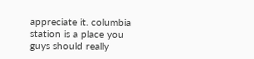appreciate it. columbia station is a place you guys should really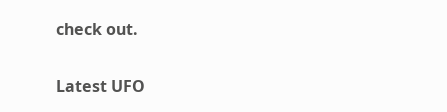check out.

Latest UFO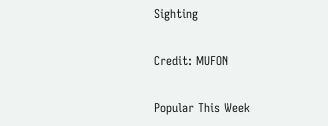Sighting

Credit: MUFON

Popular This Week